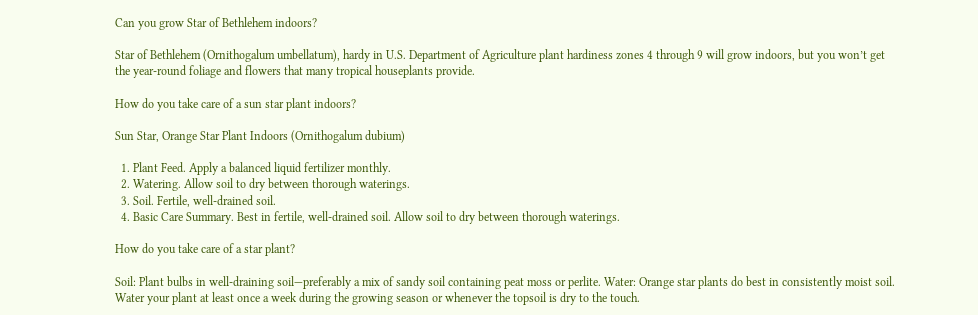Can you grow Star of Bethlehem indoors?

Star of Bethlehem (Ornithogalum umbellatum), hardy in U.S. Department of Agriculture plant hardiness zones 4 through 9 will grow indoors, but you won’t get the year-round foliage and flowers that many tropical houseplants provide.

How do you take care of a sun star plant indoors?

Sun Star, Orange Star Plant Indoors (Ornithogalum dubium)

  1. Plant Feed. Apply a balanced liquid fertilizer monthly.
  2. Watering. Allow soil to dry between thorough waterings.
  3. Soil. Fertile, well-drained soil.
  4. Basic Care Summary. Best in fertile, well-drained soil. Allow soil to dry between thorough waterings.

How do you take care of a star plant?

Soil: Plant bulbs in well-draining soil—preferably a mix of sandy soil containing peat moss or perlite. Water: Orange star plants do best in consistently moist soil. Water your plant at least once a week during the growing season or whenever the topsoil is dry to the touch.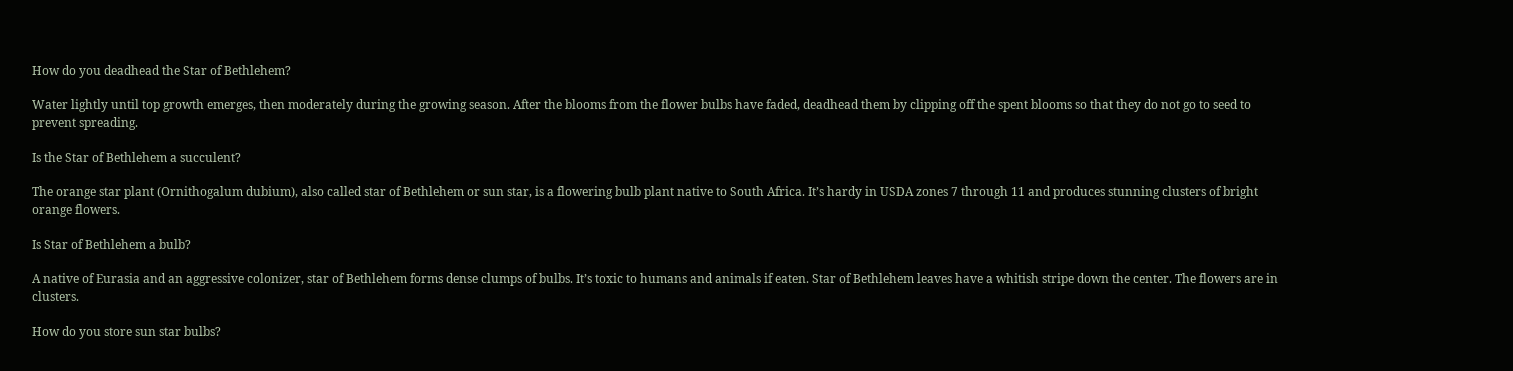How do you deadhead the Star of Bethlehem?

Water lightly until top growth emerges, then moderately during the growing season. After the blooms from the flower bulbs have faded, deadhead them by clipping off the spent blooms so that they do not go to seed to prevent spreading.

Is the Star of Bethlehem a succulent?

The orange star plant (Ornithogalum dubium), also called star of Bethlehem or sun star, is a flowering bulb plant native to South Africa. It’s hardy in USDA zones 7 through 11 and produces stunning clusters of bright orange flowers.

Is Star of Bethlehem a bulb?

A native of Eurasia and an aggressive colonizer, star of Bethlehem forms dense clumps of bulbs. It’s toxic to humans and animals if eaten. Star of Bethlehem leaves have a whitish stripe down the center. The flowers are in clusters.

How do you store sun star bulbs?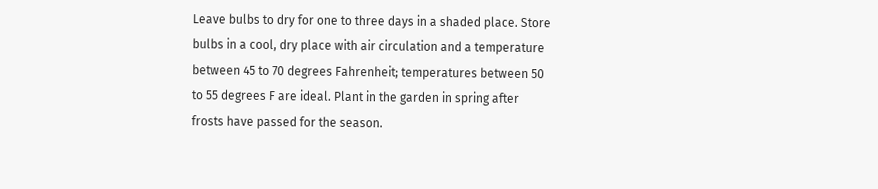Leave bulbs to dry for one to three days in a shaded place. Store bulbs in a cool, dry place with air circulation and a temperature between 45 to 70 degrees Fahrenheit; temperatures between 50 to 55 degrees F are ideal. Plant in the garden in spring after frosts have passed for the season.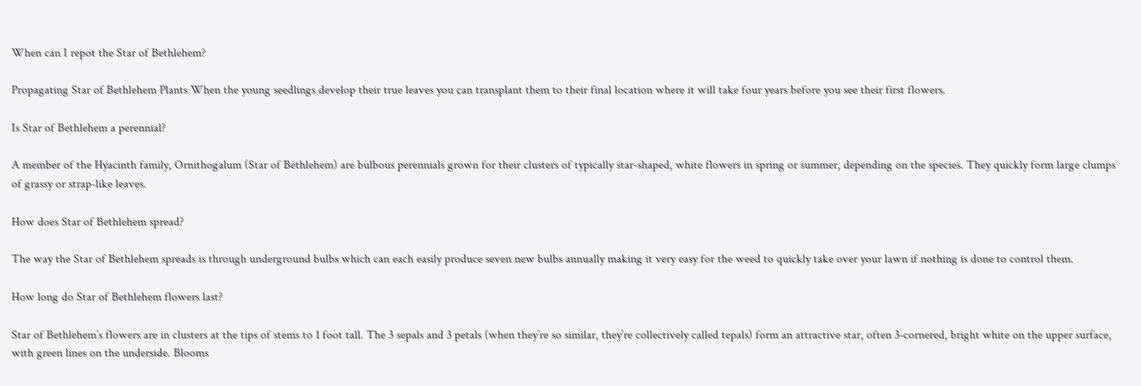When can I repot the Star of Bethlehem?

Propagating Star of Bethlehem Plants When the young seedlings develop their true leaves you can transplant them to their final location where it will take four years before you see their first flowers.

Is Star of Bethlehem a perennial?

A member of the Hyacinth family, Ornithogalum (Star of Bethlehem) are bulbous perennials grown for their clusters of typically star-shaped, white flowers in spring or summer, depending on the species. They quickly form large clumps of grassy or strap-like leaves.

How does Star of Bethlehem spread?

The way the Star of Bethlehem spreads is through underground bulbs which can each easily produce seven new bulbs annually making it very easy for the weed to quickly take over your lawn if nothing is done to control them.

How long do Star of Bethlehem flowers last?

Star of Bethlehem’s flowers are in clusters at the tips of stems to 1 foot tall. The 3 sepals and 3 petals (when they’re so similar, they’re collectively called tepals) form an attractive star, often 3-cornered, bright white on the upper surface, with green lines on the underside. Blooms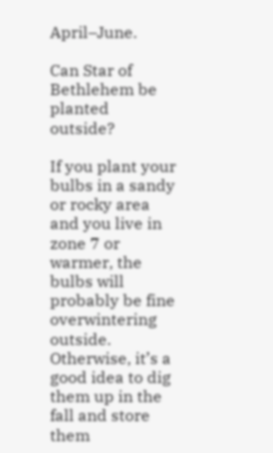April–June.

Can Star of Bethlehem be planted outside?

If you plant your bulbs in a sandy or rocky area and you live in zone 7 or warmer, the bulbs will probably be fine overwintering outside. Otherwise, it’s a good idea to dig them up in the fall and store them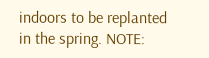indoors to be replanted in the spring. NOTE: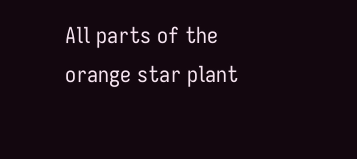All parts of the orange star plant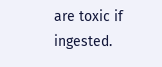are toxic if ingested.